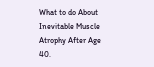What to do About Inevitable Muscle Atrophy After Age 40.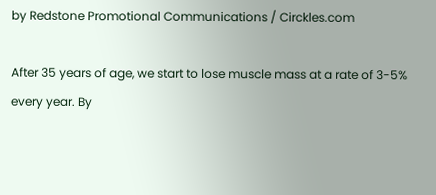by Redstone Promotional Communications / Circkles.com

After 35 years of age, we start to lose muscle mass at a rate of 3-5% every year. By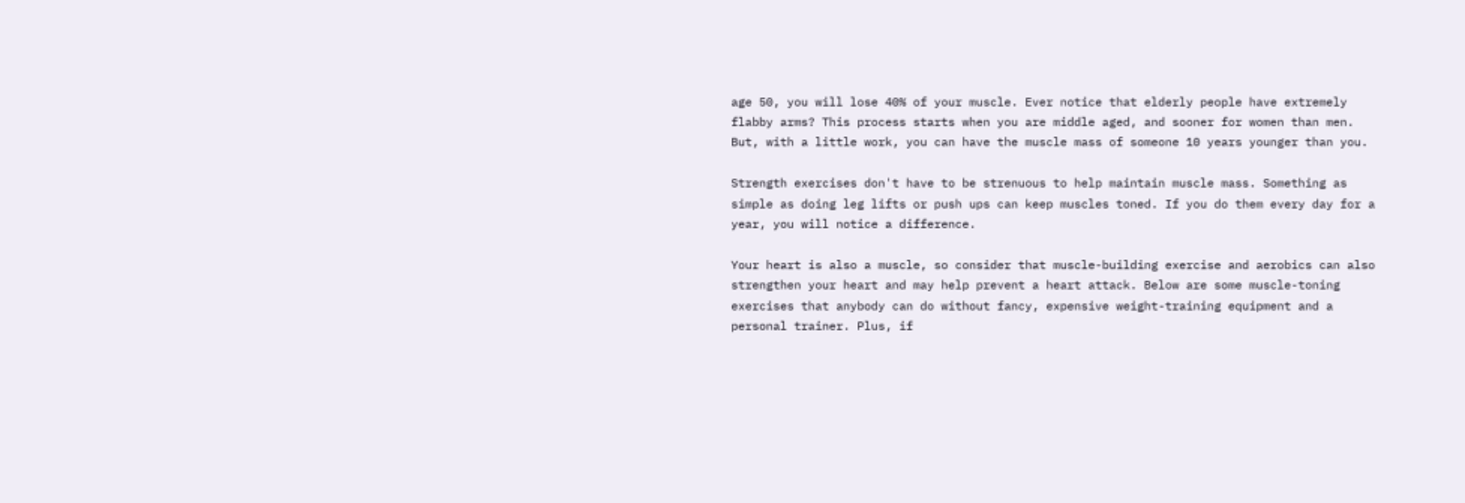age 50, you will lose 40% of your muscle. Ever notice that elderly people have extremely flabby arms? This process starts when you are middle aged, and sooner for women than men. But, with a little work, you can have the muscle mass of someone 10 years younger than you.

Strength exercises don't have to be strenuous to help maintain muscle mass. Something as simple as doing leg lifts or push ups can keep muscles toned. If you do them every day for a year, you will notice a difference.

Your heart is also a muscle, so consider that muscle-building exercise and aerobics can also strengthen your heart and may help prevent a heart attack. Below are some muscle-toning exercises that anybody can do without fancy, expensive weight-training equipment and a personal trainer. Plus, if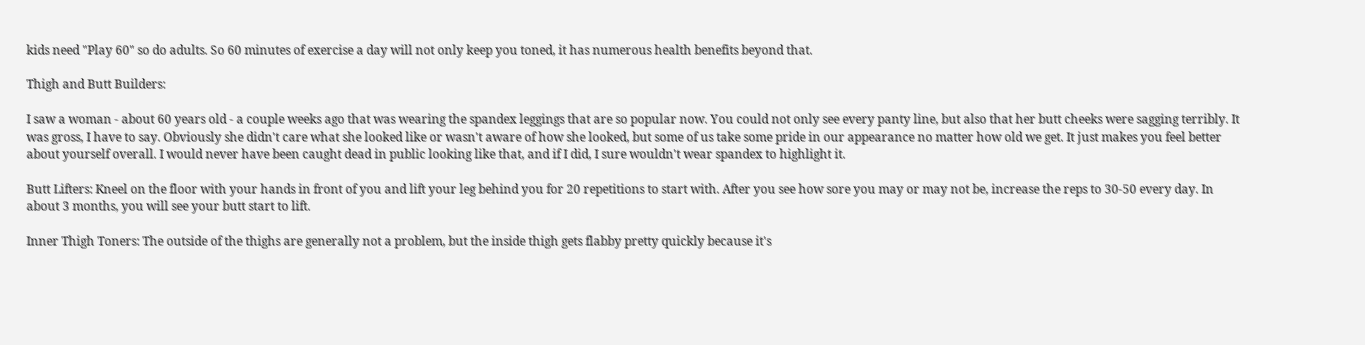kids need "Play 60" so do adults. So 60 minutes of exercise a day will not only keep you toned, it has numerous health benefits beyond that.

Thigh and Butt Builders:

I saw a woman - about 60 years old - a couple weeks ago that was wearing the spandex leggings that are so popular now. You could not only see every panty line, but also that her butt cheeks were sagging terribly. It was gross, I have to say. Obviously she didn't care what she looked like or wasn't aware of how she looked, but some of us take some pride in our appearance no matter how old we get. It just makes you feel better about yourself overall. I would never have been caught dead in public looking like that, and if I did, I sure wouldn't wear spandex to highlight it.

Butt Lifters: Kneel on the floor with your hands in front of you and lift your leg behind you for 20 repetitions to start with. After you see how sore you may or may not be, increase the reps to 30-50 every day. In about 3 months, you will see your butt start to lift.

Inner Thigh Toners: The outside of the thighs are generally not a problem, but the inside thigh gets flabby pretty quickly because it's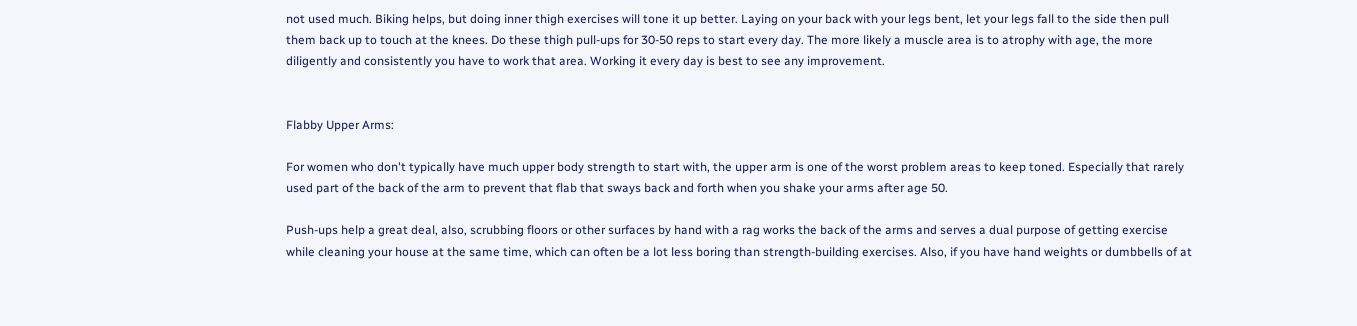not used much. Biking helps, but doing inner thigh exercises will tone it up better. Laying on your back with your legs bent, let your legs fall to the side then pull them back up to touch at the knees. Do these thigh pull-ups for 30-50 reps to start every day. The more likely a muscle area is to atrophy with age, the more diligently and consistently you have to work that area. Working it every day is best to see any improvement.


Flabby Upper Arms:

For women who don't typically have much upper body strength to start with, the upper arm is one of the worst problem areas to keep toned. Especially that rarely used part of the back of the arm to prevent that flab that sways back and forth when you shake your arms after age 50.

Push-ups help a great deal, also, scrubbing floors or other surfaces by hand with a rag works the back of the arms and serves a dual purpose of getting exercise while cleaning your house at the same time, which can often be a lot less boring than strength-building exercises. Also, if you have hand weights or dumbbells of at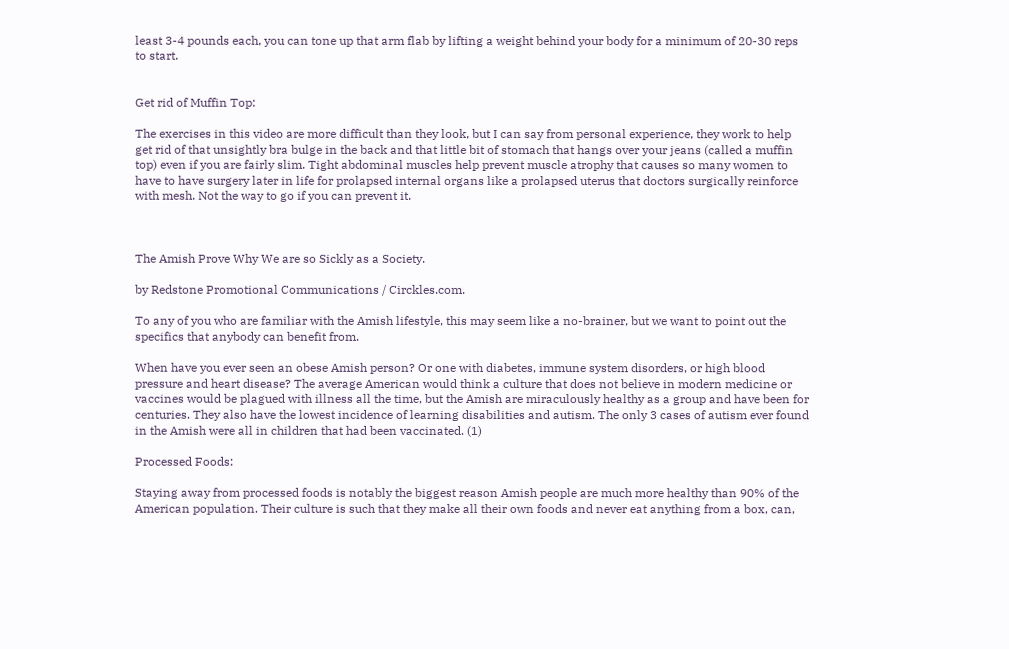least 3-4 pounds each, you can tone up that arm flab by lifting a weight behind your body for a minimum of 20-30 reps to start.


Get rid of Muffin Top:

The exercises in this video are more difficult than they look, but I can say from personal experience, they work to help get rid of that unsightly bra bulge in the back and that little bit of stomach that hangs over your jeans (called a muffin top) even if you are fairly slim. Tight abdominal muscles help prevent muscle atrophy that causes so many women to have to have surgery later in life for prolapsed internal organs like a prolapsed uterus that doctors surgically reinforce with mesh. Not the way to go if you can prevent it.



The Amish Prove Why We are so Sickly as a Society.

by Redstone Promotional Communications / Circkles.com.

To any of you who are familiar with the Amish lifestyle, this may seem like a no-brainer, but we want to point out the specifics that anybody can benefit from.

When have you ever seen an obese Amish person? Or one with diabetes, immune system disorders, or high blood pressure and heart disease? The average American would think a culture that does not believe in modern medicine or vaccines would be plagued with illness all the time, but the Amish are miraculously healthy as a group and have been for centuries. They also have the lowest incidence of learning disabilities and autism. The only 3 cases of autism ever found in the Amish were all in children that had been vaccinated. (1)

Processed Foods:

Staying away from processed foods is notably the biggest reason Amish people are much more healthy than 90% of the American population. Their culture is such that they make all their own foods and never eat anything from a box, can,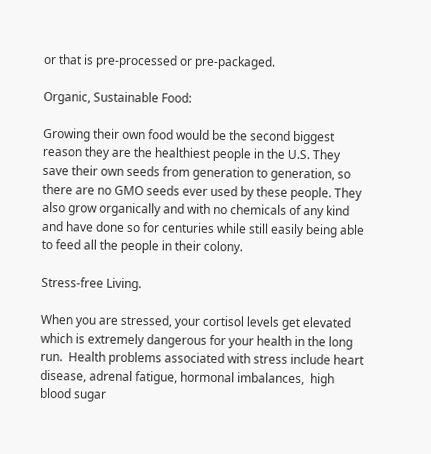or that is pre-processed or pre-packaged.

Organic, Sustainable Food:

Growing their own food would be the second biggest reason they are the healthiest people in the U.S. They save their own seeds from generation to generation, so there are no GMO seeds ever used by these people. They also grow organically and with no chemicals of any kind and have done so for centuries while still easily being able to feed all the people in their colony.

Stress-free Living.

When you are stressed, your cortisol levels get elevated which is extremely dangerous for your health in the long run.  Health problems associated with stress include heart disease, adrenal fatigue, hormonal imbalances,  high blood sugar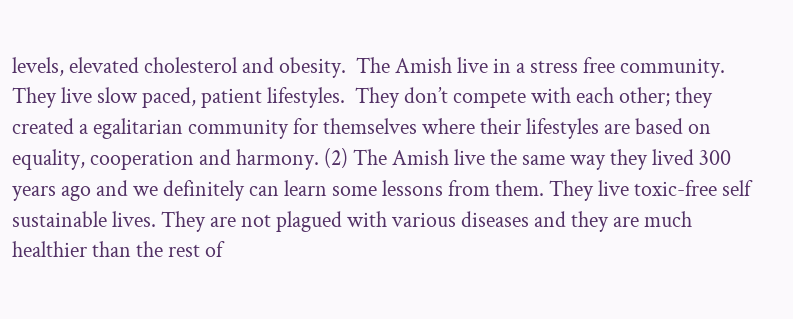levels, elevated cholesterol and obesity.  The Amish live in a stress free community. They live slow paced, patient lifestyles.  They don’t compete with each other; they created a egalitarian community for themselves where their lifestyles are based on equality, cooperation and harmony. (2) The Amish live the same way they lived 300 years ago and we definitely can learn some lessons from them. They live toxic-free self sustainable lives. They are not plagued with various diseases and they are much healthier than the rest of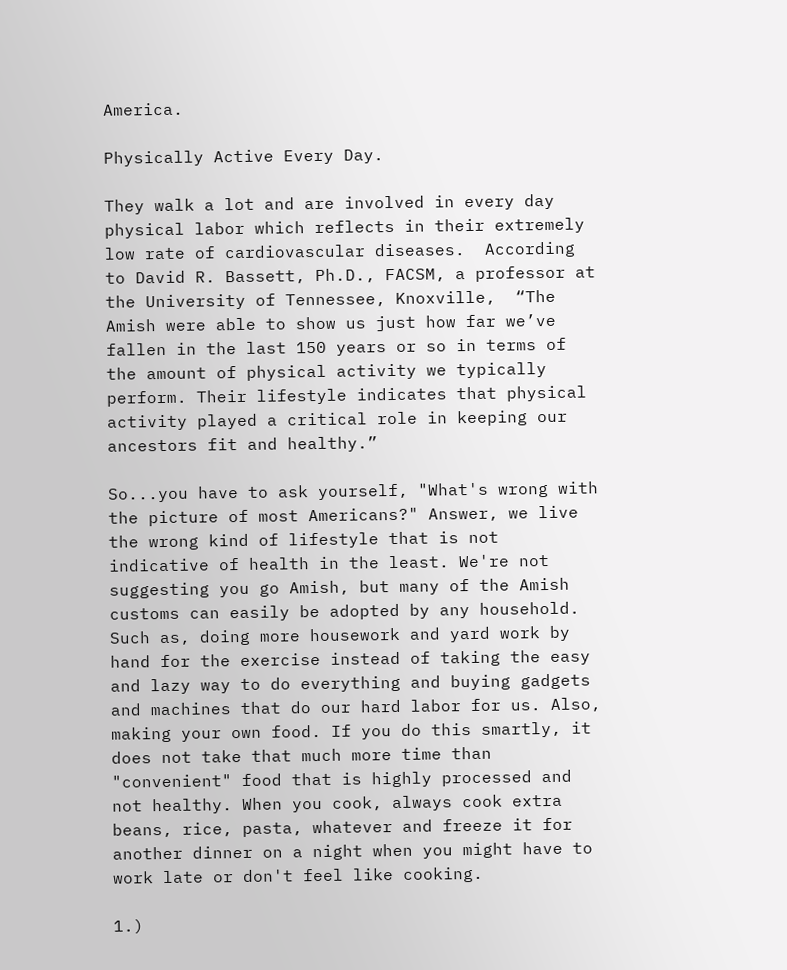America.

Physically Active Every Day.

They walk a lot and are involved in every day physical labor which reflects in their extremely low rate of cardiovascular diseases.  According to David R. Bassett, Ph.D., FACSM, a professor at the University of Tennessee, Knoxville,  “The Amish were able to show us just how far we’ve fallen in the last 150 years or so in terms of the amount of physical activity we typically perform. Their lifestyle indicates that physical activity played a critical role in keeping our ancestors fit and healthy.”

So...you have to ask yourself, "What's wrong with the picture of most Americans?" Answer, we live the wrong kind of lifestyle that is not indicative of health in the least. We're not suggesting you go Amish, but many of the Amish customs can easily be adopted by any household. Such as, doing more housework and yard work by hand for the exercise instead of taking the easy and lazy way to do everything and buying gadgets and machines that do our hard labor for us. Also, making your own food. If you do this smartly, it does not take that much more time than "convenient" food that is highly processed and not healthy. When you cook, always cook extra beans, rice, pasta, whatever and freeze it for another dinner on a night when you might have to work late or don't feel like cooking.

1.)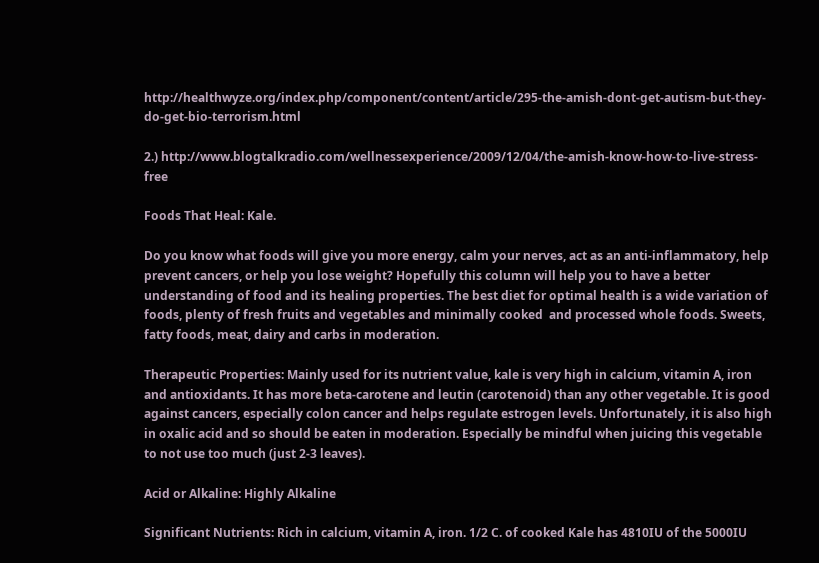http://healthwyze.org/index.php/component/content/article/295-the-amish-dont-get-autism-but-they-do-get-bio-terrorism.html

2.) http://www.blogtalkradio.com/wellnessexperience/2009/12/04/the-amish-know-how-to-live-stress-free

Foods That Heal: Kale.

Do you know what foods will give you more energy, calm your nerves, act as an anti-inflammatory, help prevent cancers, or help you lose weight? Hopefully this column will help you to have a better understanding of food and its healing properties. The best diet for optimal health is a wide variation of foods, plenty of fresh fruits and vegetables and minimally cooked  and processed whole foods. Sweets, fatty foods, meat, dairy and carbs in moderation.

Therapeutic Properties: Mainly used for its nutrient value, kale is very high in calcium, vitamin A, iron and antioxidants. It has more beta-carotene and leutin (carotenoid) than any other vegetable. It is good against cancers, especially colon cancer and helps regulate estrogen levels. Unfortunately, it is also high in oxalic acid and so should be eaten in moderation. Especially be mindful when juicing this vegetable to not use too much (just 2-3 leaves).

Acid or Alkaline: Highly Alkaline

Significant Nutrients: Rich in calcium, vitamin A, iron. 1/2 C. of cooked Kale has 4810IU of the 5000IU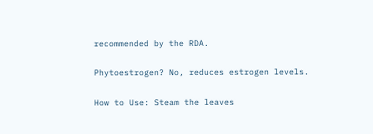recommended by the RDA.

Phytoestrogen? No, reduces estrogen levels.

How to Use: Steam the leaves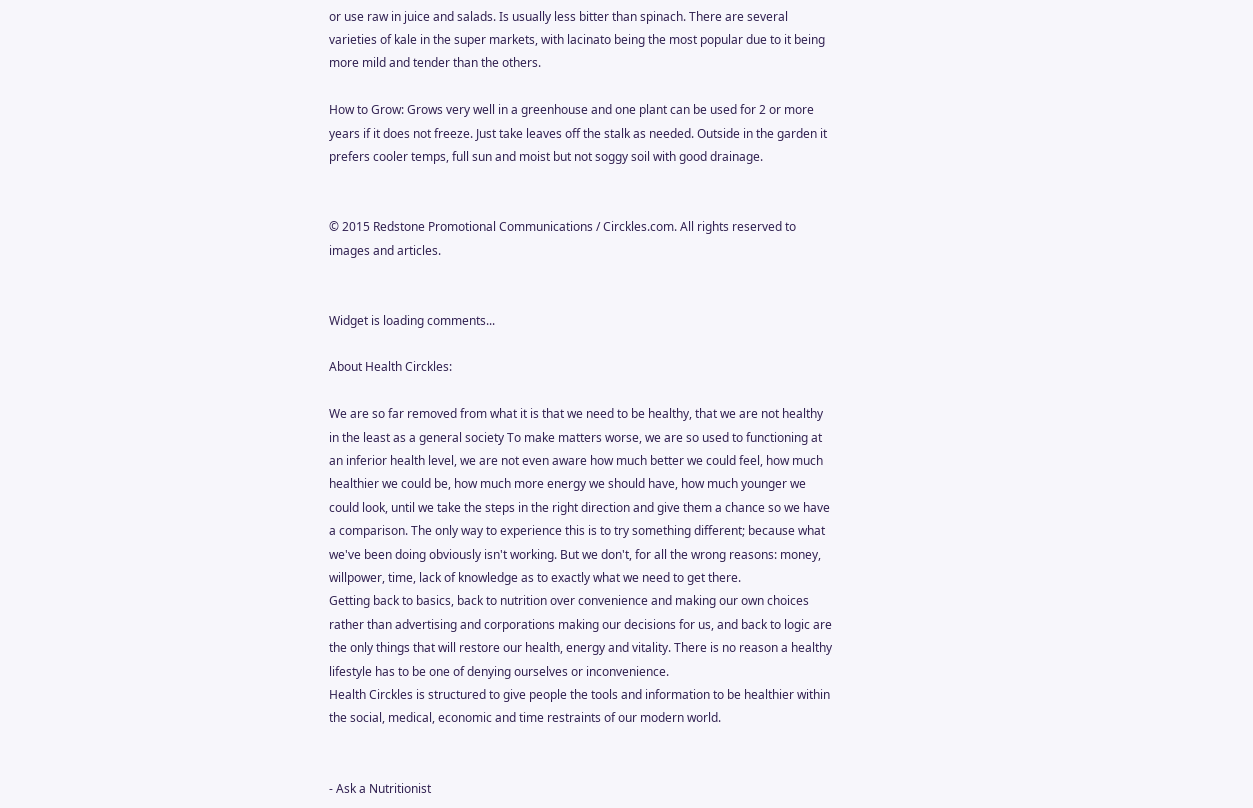or use raw in juice and salads. Is usually less bitter than spinach. There are several varieties of kale in the super markets, with lacinato being the most popular due to it being more mild and tender than the others.

How to Grow: Grows very well in a greenhouse and one plant can be used for 2 or more years if it does not freeze. Just take leaves off the stalk as needed. Outside in the garden it prefers cooler temps, full sun and moist but not soggy soil with good drainage.


© 2015 Redstone Promotional Communications / Circkles.com. All rights reserved to images and articles.


Widget is loading comments...

About Health Circkles:

We are so far removed from what it is that we need to be healthy, that we are not healthy in the least as a general society To make matters worse, we are so used to functioning at an inferior health level, we are not even aware how much better we could feel, how much healthier we could be, how much more energy we should have, how much younger we could look, until we take the steps in the right direction and give them a chance so we have a comparison. The only way to experience this is to try something different; because what we've been doing obviously isn't working. But we don't, for all the wrong reasons: money, willpower, time, lack of knowledge as to exactly what we need to get there.
Getting back to basics, back to nutrition over convenience and making our own choices rather than advertising and corporations making our decisions for us, and back to logic are the only things that will restore our health, energy and vitality. There is no reason a healthy lifestyle has to be one of denying ourselves or inconvenience.
Health Circkles is structured to give people the tools and information to be healthier within the social, medical, economic and time restraints of our modern world.


- Ask a Nutritionist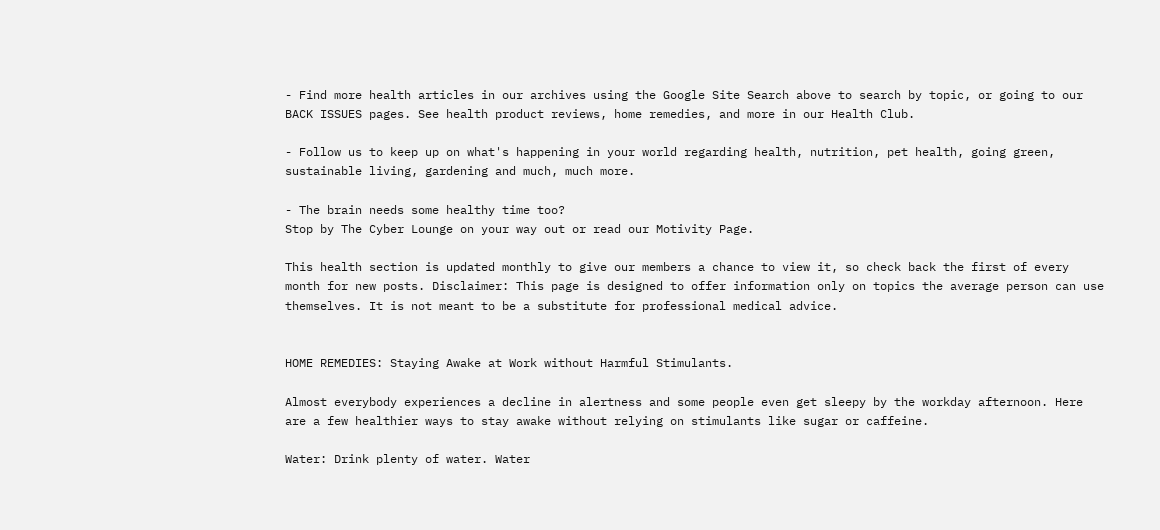- Find more health articles in our archives using the Google Site Search above to search by topic, or going to our BACK ISSUES pages. See health product reviews, home remedies, and more in our Health Club.

- Follow us to keep up on what's happening in your world regarding health, nutrition, pet health, going green, sustainable living, gardening and much, much more.

- The brain needs some healthy time too?
Stop by The Cyber Lounge on your way out or read our Motivity Page.

This health section is updated monthly to give our members a chance to view it, so check back the first of every month for new posts. Disclaimer: This page is designed to offer information only on topics the average person can use themselves. It is not meant to be a substitute for professional medical advice.


HOME REMEDIES: Staying Awake at Work without Harmful Stimulants.

Almost everybody experiences a decline in alertness and some people even get sleepy by the workday afternoon. Here are a few healthier ways to stay awake without relying on stimulants like sugar or caffeine.

Water: Drink plenty of water. Water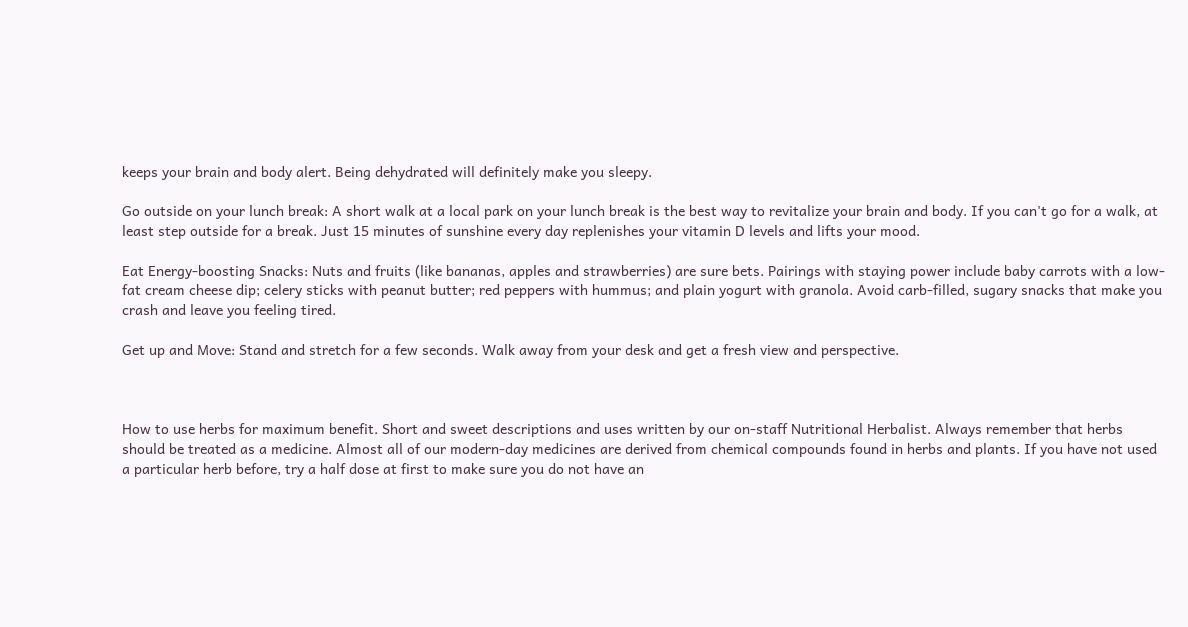keeps your brain and body alert. Being dehydrated will definitely make you sleepy.

Go outside on your lunch break: A short walk at a local park on your lunch break is the best way to revitalize your brain and body. If you can't go for a walk, at least step outside for a break. Just 15 minutes of sunshine every day replenishes your vitamin D levels and lifts your mood.

Eat Energy-boosting Snacks: Nuts and fruits (like bananas, apples and strawberries) are sure bets. Pairings with staying power include baby carrots with a low-fat cream cheese dip; celery sticks with peanut butter; red peppers with hummus; and plain yogurt with granola. Avoid carb-filled, sugary snacks that make you crash and leave you feeling tired.

Get up and Move: Stand and stretch for a few seconds. Walk away from your desk and get a fresh view and perspective.



How to use herbs for maximum benefit. Short and sweet descriptions and uses written by our on-staff Nutritional Herbalist. Always remember that herbs should be treated as a medicine. Almost all of our modern-day medicines are derived from chemical compounds found in herbs and plants. If you have not used a particular herb before, try a half dose at first to make sure you do not have an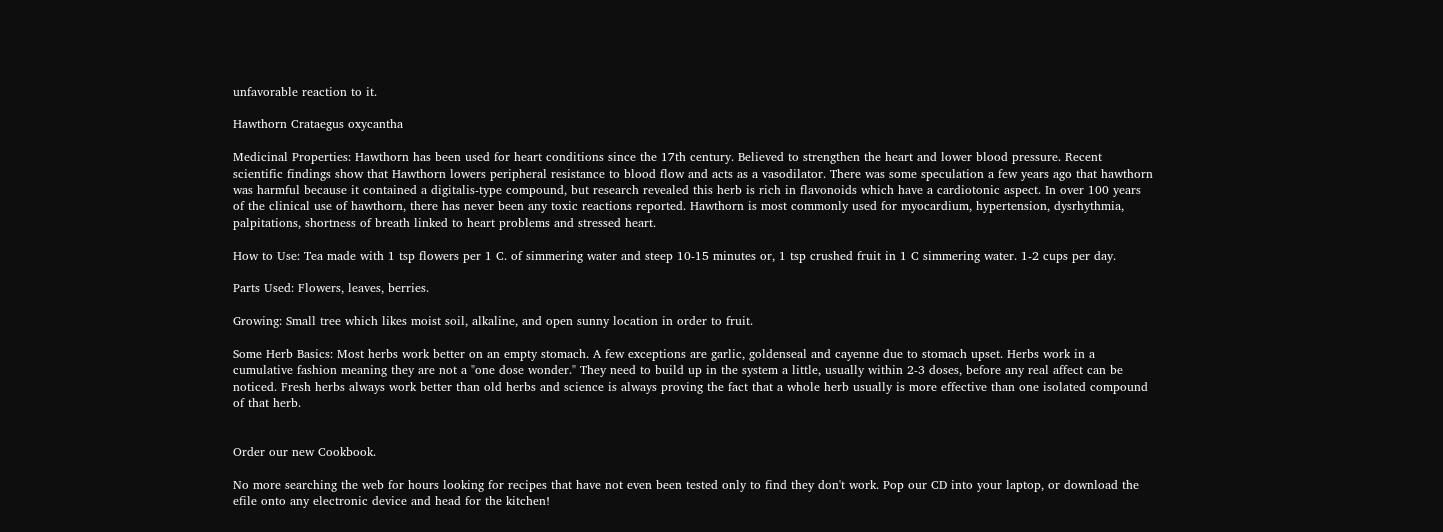unfavorable reaction to it.

Hawthorn Crataegus oxycantha

Medicinal Properties: Hawthorn has been used for heart conditions since the 17th century. Believed to strengthen the heart and lower blood pressure. Recent scientific findings show that Hawthorn lowers peripheral resistance to blood flow and acts as a vasodilator. There was some speculation a few years ago that hawthorn was harmful because it contained a digitalis-type compound, but research revealed this herb is rich in flavonoids which have a cardiotonic aspect. In over 100 years of the clinical use of hawthorn, there has never been any toxic reactions reported. Hawthorn is most commonly used for myocardium, hypertension, dysrhythmia, palpitations, shortness of breath linked to heart problems and stressed heart.

How to Use: Tea made with 1 tsp flowers per 1 C. of simmering water and steep 10-15 minutes or, 1 tsp crushed fruit in 1 C simmering water. 1-2 cups per day.

Parts Used: Flowers, leaves, berries.

Growing: Small tree which likes moist soil, alkaline, and open sunny location in order to fruit.

Some Herb Basics: Most herbs work better on an empty stomach. A few exceptions are garlic, goldenseal and cayenne due to stomach upset. Herbs work in a cumulative fashion meaning they are not a "one dose wonder." They need to build up in the system a little, usually within 2-3 doses, before any real affect can be noticed. Fresh herbs always work better than old herbs and science is always proving the fact that a whole herb usually is more effective than one isolated compound of that herb.


Order our new Cookbook.

No more searching the web for hours looking for recipes that have not even been tested only to find they don't work. Pop our CD into your laptop, or download the efile onto any electronic device and head for the kitchen!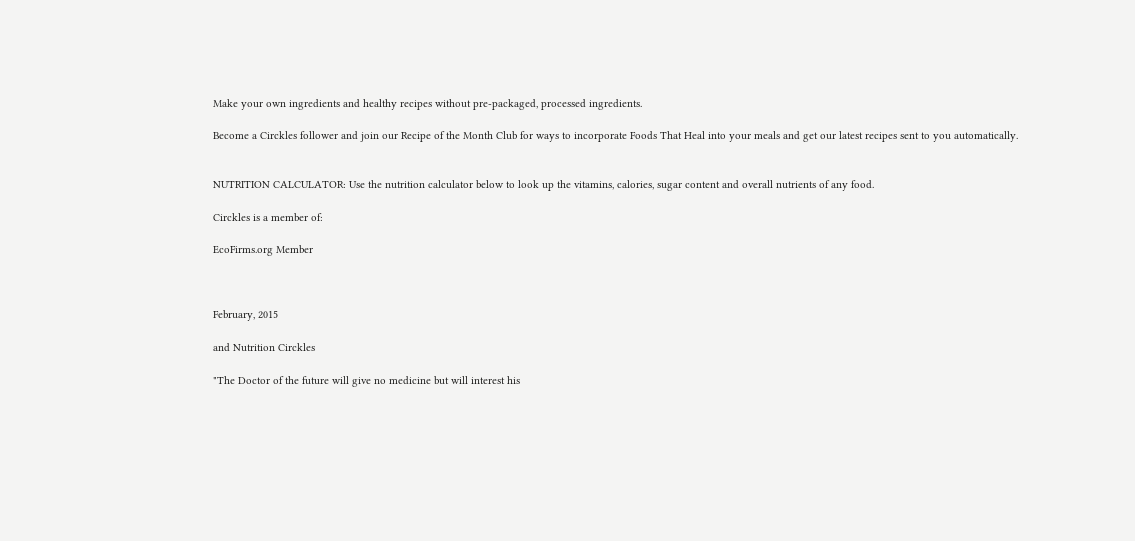Make your own ingredients and healthy recipes without pre-packaged, processed ingredients.

Become a Circkles follower and join our Recipe of the Month Club for ways to incorporate Foods That Heal into your meals and get our latest recipes sent to you automatically.


NUTRITION CALCULATOR: Use the nutrition calculator below to look up the vitamins, calories, sugar content and overall nutrients of any food.

Circkles is a member of:

EcoFirms.org Member



February, 2015

and Nutrition Circkles

"The Doctor of the future will give no medicine but will interest his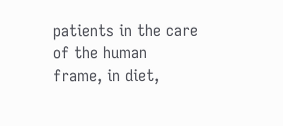patients in the care of the human frame, in diet,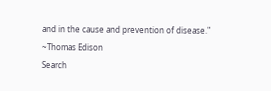and in the cause and prevention of disease."
~Thomas Edison
Search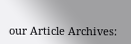our Article Archives: